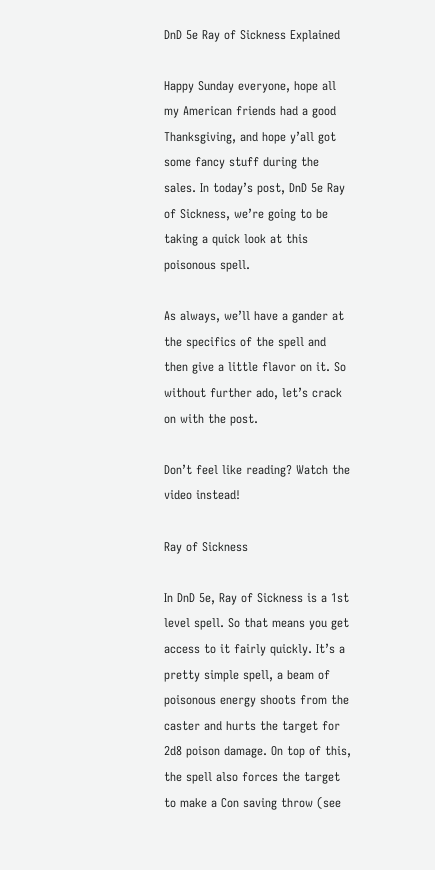DnD 5e Ray of Sickness Explained

Happy Sunday everyone, hope all my American friends had a good Thanksgiving, and hope y’all got some fancy stuff during the sales. In today’s post, DnD 5e Ray of Sickness, we’re going to be taking a quick look at this poisonous spell.

As always, we’ll have a gander at the specifics of the spell and then give a little flavor on it. So without further ado, let’s crack on with the post.

Don’t feel like reading? Watch the video instead!

Ray of Sickness

In DnD 5e, Ray of Sickness is a 1st level spell. So that means you get access to it fairly quickly. It’s a pretty simple spell, a beam of poisonous energy shoots from the caster and hurts the target for 2d8 poison damage. On top of this, the spell also forces the target to make a Con saving throw (see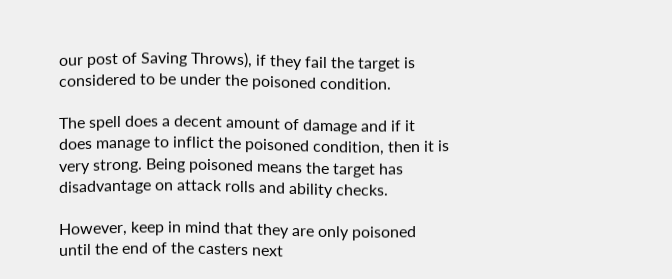our post of Saving Throws), if they fail the target is considered to be under the poisoned condition.

The spell does a decent amount of damage and if it does manage to inflict the poisoned condition, then it is very strong. Being poisoned means the target has disadvantage on attack rolls and ability checks.

However, keep in mind that they are only poisoned until the end of the casters next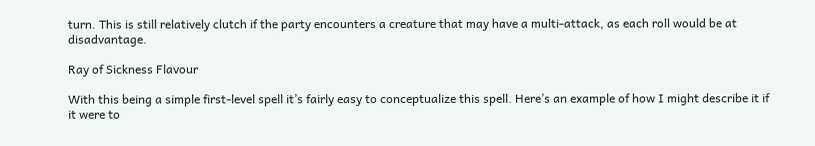turn. This is still relatively clutch if the party encounters a creature that may have a multi-attack, as each roll would be at disadvantage.

Ray of Sickness Flavour

With this being a simple first-level spell it’s fairly easy to conceptualize this spell. Here’s an example of how I might describe it if it were to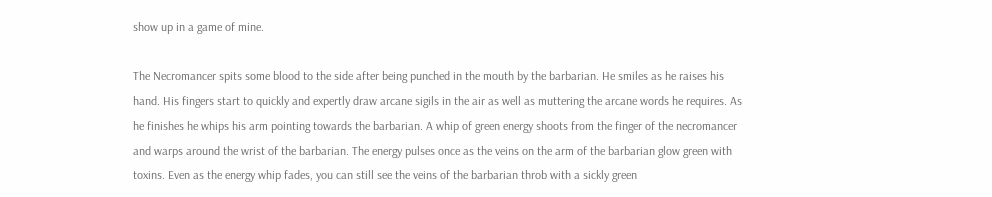show up in a game of mine.

The Necromancer spits some blood to the side after being punched in the mouth by the barbarian. He smiles as he raises his hand. His fingers start to quickly and expertly draw arcane sigils in the air as well as muttering the arcane words he requires. As he finishes he whips his arm pointing towards the barbarian. A whip of green energy shoots from the finger of the necromancer and warps around the wrist of the barbarian. The energy pulses once as the veins on the arm of the barbarian glow green with toxins. Even as the energy whip fades, you can still see the veins of the barbarian throb with a sickly green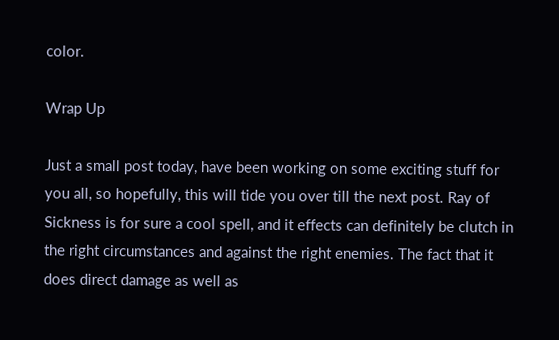color.

Wrap Up

Just a small post today, have been working on some exciting stuff for you all, so hopefully, this will tide you over till the next post. Ray of Sickness is for sure a cool spell, and it effects can definitely be clutch in the right circumstances and against the right enemies. The fact that it does direct damage as well as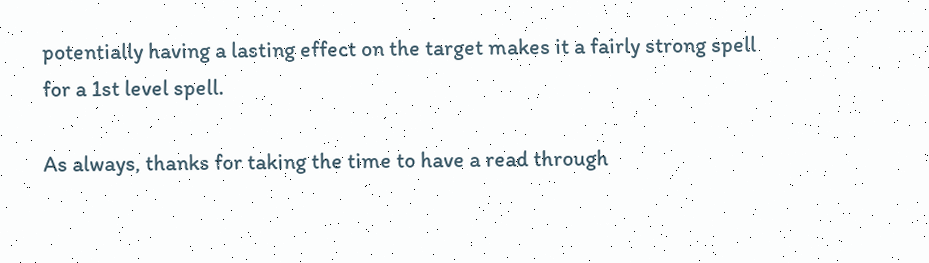potentially having a lasting effect on the target makes it a fairly strong spell for a 1st level spell.

As always, thanks for taking the time to have a read through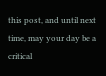this post, and until next time, may your day be a critical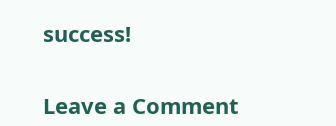success!


Leave a Comment